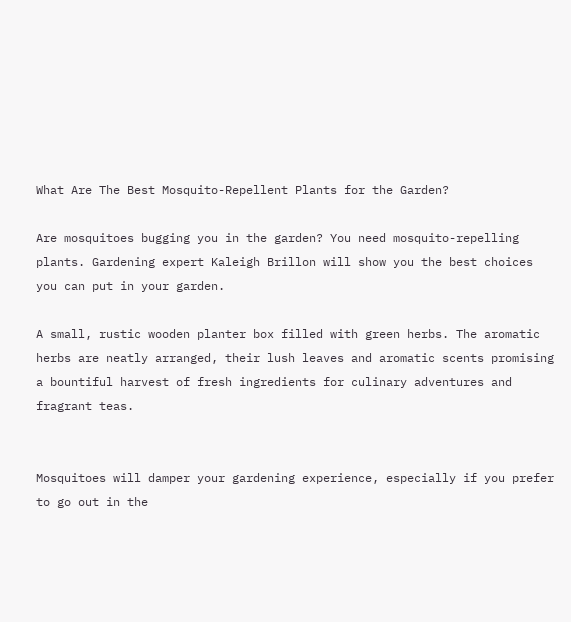What Are The Best Mosquito-Repellent Plants for the Garden?

Are mosquitoes bugging you in the garden? You need mosquito-repelling plants. Gardening expert Kaleigh Brillon will show you the best choices you can put in your garden.

A small, rustic wooden planter box filled with green herbs. The aromatic herbs are neatly arranged, their lush leaves and aromatic scents promising a bountiful harvest of fresh ingredients for culinary adventures and fragrant teas.


Mosquitoes will damper your gardening experience, especially if you prefer to go out in the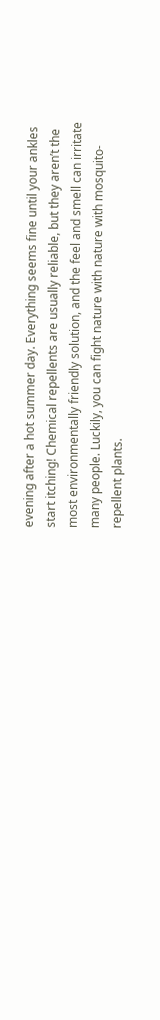evening after a hot summer day. Everything seems fine until your ankles start itching! Chemical repellents are usually reliable, but they aren’t the most environmentally friendly solution, and the feel and smell can irritate many people. Luckily, you can fight nature with nature with mosquito-repellent plants.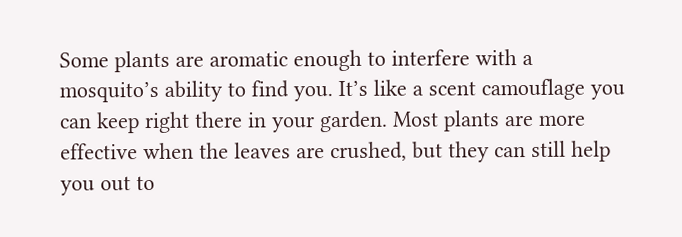Some plants are aromatic enough to interfere with a mosquito’s ability to find you. It’s like a scent camouflage you can keep right there in your garden. Most plants are more effective when the leaves are crushed, but they can still help you out to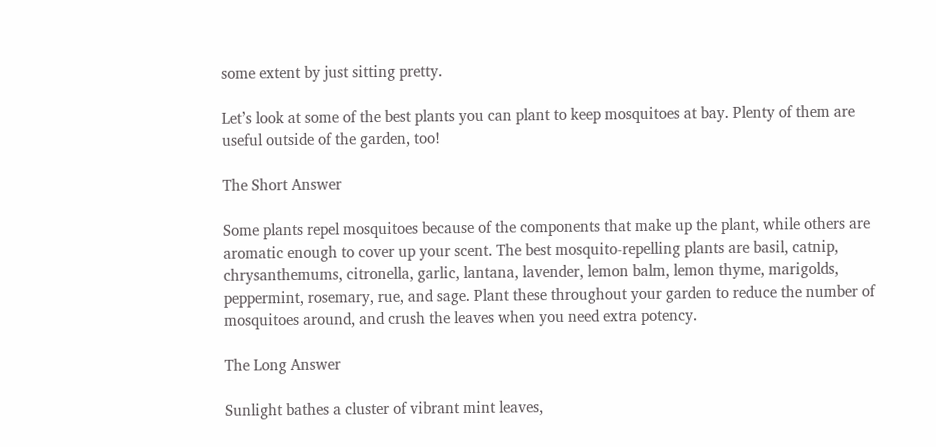some extent by just sitting pretty.

Let’s look at some of the best plants you can plant to keep mosquitoes at bay. Plenty of them are useful outside of the garden, too!

The Short Answer

Some plants repel mosquitoes because of the components that make up the plant, while others are aromatic enough to cover up your scent. The best mosquito-repelling plants are basil, catnip, chrysanthemums, citronella, garlic, lantana, lavender, lemon balm, lemon thyme, marigolds, peppermint, rosemary, rue, and sage. Plant these throughout your garden to reduce the number of mosquitoes around, and crush the leaves when you need extra potency.

The Long Answer

Sunlight bathes a cluster of vibrant mint leaves,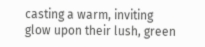casting a warm, inviting glow upon their lush, green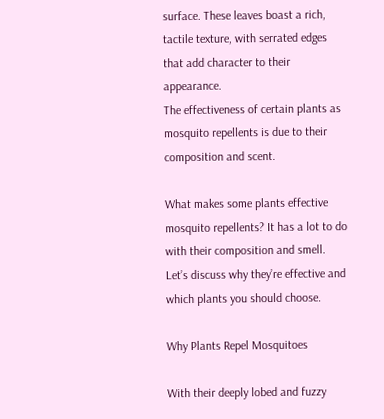surface. These leaves boast a rich, tactile texture, with serrated edges that add character to their appearance.
The effectiveness of certain plants as mosquito repellents is due to their composition and scent.

What makes some plants effective mosquito repellents? It has a lot to do with their composition and smell. Let’s discuss why they’re effective and which plants you should choose.

Why Plants Repel Mosquitoes

With their deeply lobed and fuzzy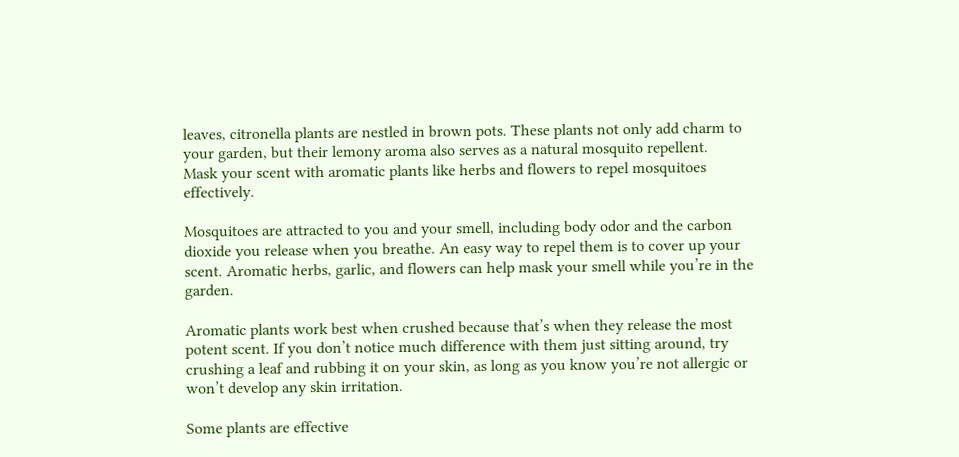leaves, citronella plants are nestled in brown pots. These plants not only add charm to your garden, but their lemony aroma also serves as a natural mosquito repellent.
Mask your scent with aromatic plants like herbs and flowers to repel mosquitoes effectively.

Mosquitoes are attracted to you and your smell, including body odor and the carbon dioxide you release when you breathe. An easy way to repel them is to cover up your scent. Aromatic herbs, garlic, and flowers can help mask your smell while you’re in the garden.

Aromatic plants work best when crushed because that’s when they release the most potent scent. If you don’t notice much difference with them just sitting around, try crushing a leaf and rubbing it on your skin, as long as you know you’re not allergic or won’t develop any skin irritation.

Some plants are effective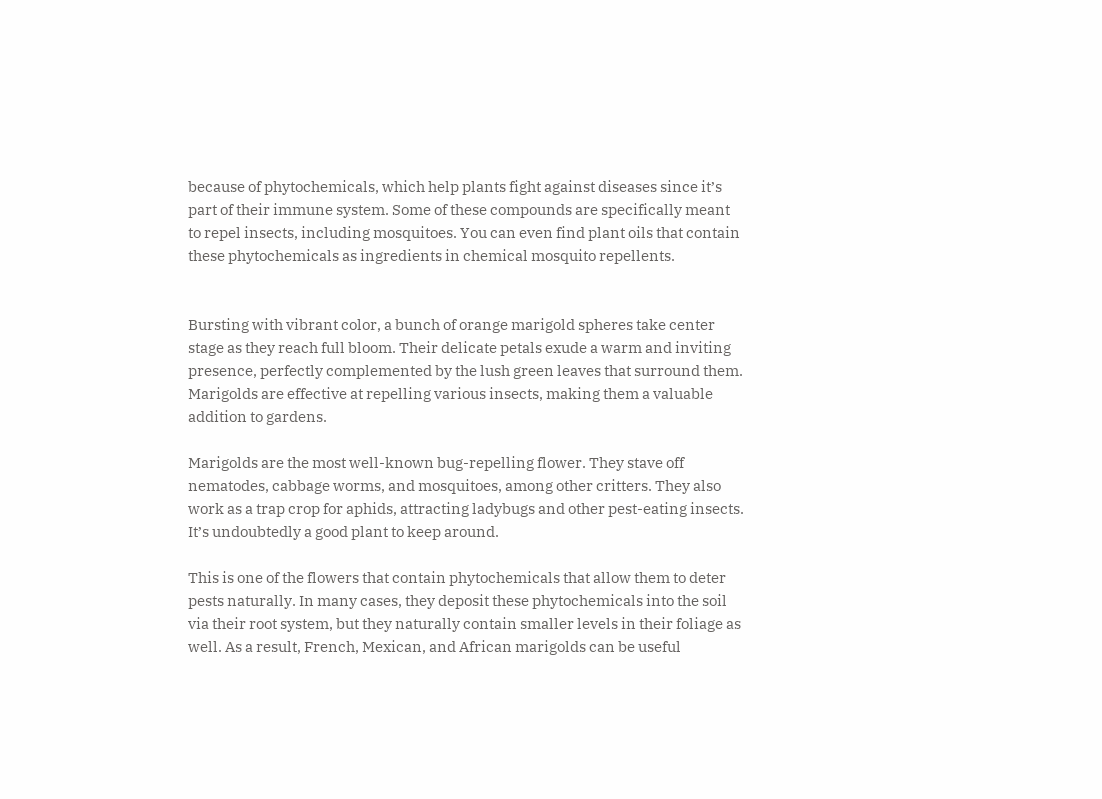because of phytochemicals, which help plants fight against diseases since it’s part of their immune system. Some of these compounds are specifically meant to repel insects, including mosquitoes. You can even find plant oils that contain these phytochemicals as ingredients in chemical mosquito repellents.


Bursting with vibrant color, a bunch of orange marigold spheres take center stage as they reach full bloom. Their delicate petals exude a warm and inviting presence, perfectly complemented by the lush green leaves that surround them.
Marigolds are effective at repelling various insects, making them a valuable addition to gardens.

Marigolds are the most well-known bug-repelling flower. They stave off nematodes, cabbage worms, and mosquitoes, among other critters. They also work as a trap crop for aphids, attracting ladybugs and other pest-eating insects. It’s undoubtedly a good plant to keep around.

This is one of the flowers that contain phytochemicals that allow them to deter pests naturally. In many cases, they deposit these phytochemicals into the soil via their root system, but they naturally contain smaller levels in their foliage as well. As a result, French, Mexican, and African marigolds can be useful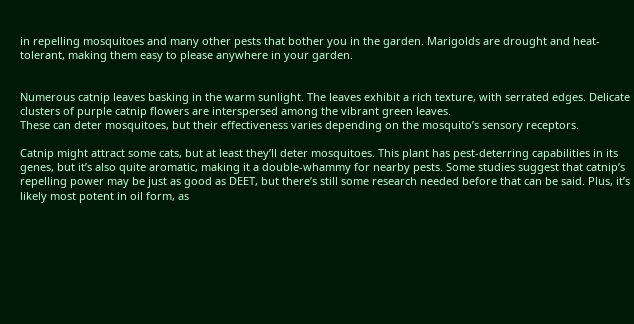in repelling mosquitoes and many other pests that bother you in the garden. Marigolds are drought and heat-tolerant, making them easy to please anywhere in your garden.


Numerous catnip leaves basking in the warm sunlight. The leaves exhibit a rich texture, with serrated edges. Delicate clusters of purple catnip flowers are interspersed among the vibrant green leaves.
These can deter mosquitoes, but their effectiveness varies depending on the mosquito’s sensory receptors.

Catnip might attract some cats, but at least they’ll deter mosquitoes. This plant has pest-deterring capabilities in its genes, but it’s also quite aromatic, making it a double-whammy for nearby pests. Some studies suggest that catnip’s repelling power may be just as good as DEET, but there’s still some research needed before that can be said. Plus, it’s likely most potent in oil form, as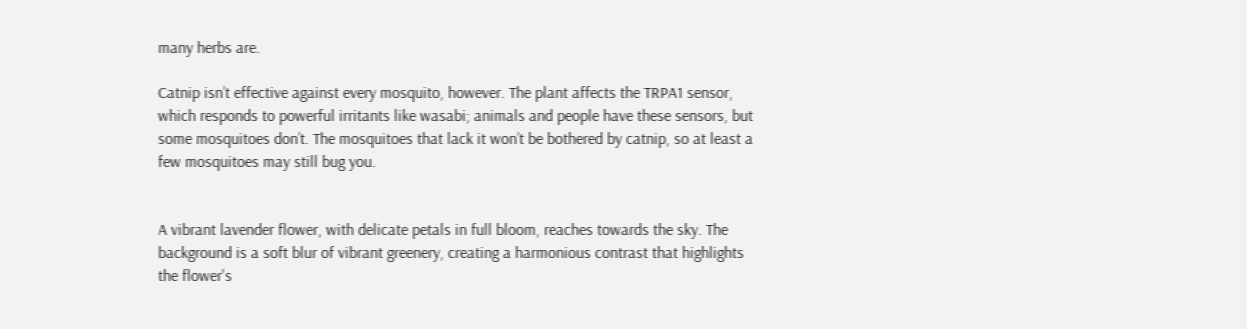many herbs are.

Catnip isn’t effective against every mosquito, however. The plant affects the TRPA1 sensor, which responds to powerful irritants like wasabi; animals and people have these sensors, but some mosquitoes don’t. The mosquitoes that lack it won’t be bothered by catnip, so at least a few mosquitoes may still bug you.


A vibrant lavender flower, with delicate petals in full bloom, reaches towards the sky. The background is a soft blur of vibrant greenery, creating a harmonious contrast that highlights the flower's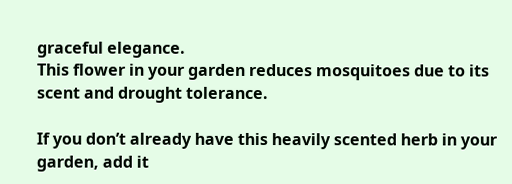graceful elegance.
This flower in your garden reduces mosquitoes due to its scent and drought tolerance.

If you don’t already have this heavily scented herb in your garden, add it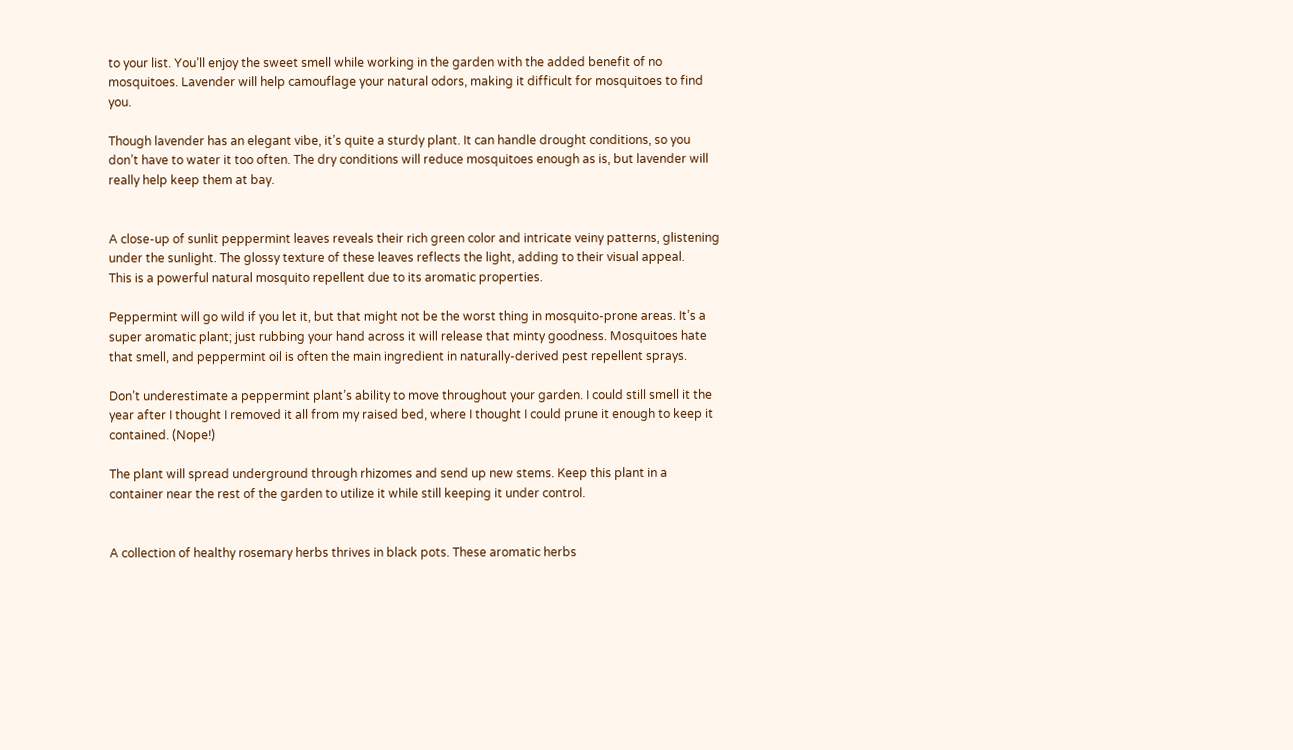to your list. You’ll enjoy the sweet smell while working in the garden with the added benefit of no mosquitoes. Lavender will help camouflage your natural odors, making it difficult for mosquitoes to find you.

Though lavender has an elegant vibe, it’s quite a sturdy plant. It can handle drought conditions, so you don’t have to water it too often. The dry conditions will reduce mosquitoes enough as is, but lavender will really help keep them at bay.


A close-up of sunlit peppermint leaves reveals their rich green color and intricate veiny patterns, glistening under the sunlight. The glossy texture of these leaves reflects the light, adding to their visual appeal.
This is a powerful natural mosquito repellent due to its aromatic properties.

Peppermint will go wild if you let it, but that might not be the worst thing in mosquito-prone areas. It’s a super aromatic plant; just rubbing your hand across it will release that minty goodness. Mosquitoes hate that smell, and peppermint oil is often the main ingredient in naturally-derived pest repellent sprays.

Don’t underestimate a peppermint plant’s ability to move throughout your garden. I could still smell it the year after I thought I removed it all from my raised bed, where I thought I could prune it enough to keep it contained. (Nope!)

The plant will spread underground through rhizomes and send up new stems. Keep this plant in a container near the rest of the garden to utilize it while still keeping it under control.


A collection of healthy rosemary herbs thrives in black pots. These aromatic herbs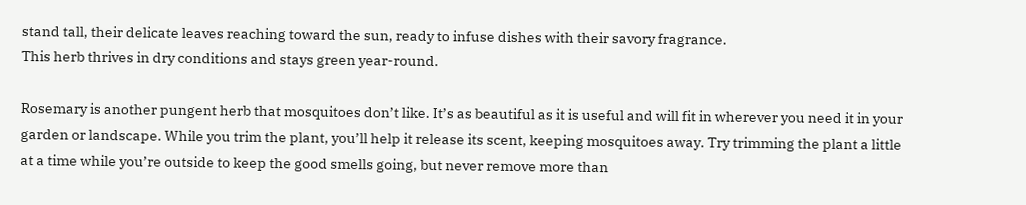stand tall, their delicate leaves reaching toward the sun, ready to infuse dishes with their savory fragrance.
This herb thrives in dry conditions and stays green year-round.

Rosemary is another pungent herb that mosquitoes don’t like. It’s as beautiful as it is useful and will fit in wherever you need it in your garden or landscape. While you trim the plant, you’ll help it release its scent, keeping mosquitoes away. Try trimming the plant a little at a time while you’re outside to keep the good smells going, but never remove more than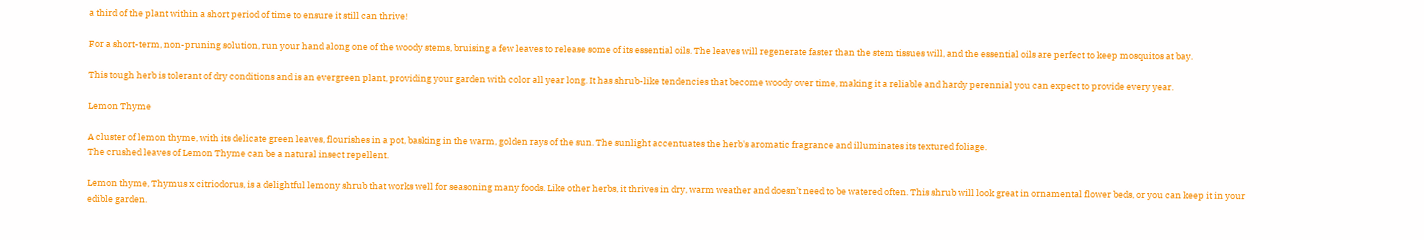a third of the plant within a short period of time to ensure it still can thrive!

For a short-term, non-pruning solution, run your hand along one of the woody stems, bruising a few leaves to release some of its essential oils. The leaves will regenerate faster than the stem tissues will, and the essential oils are perfect to keep mosquitos at bay.

This tough herb is tolerant of dry conditions and is an evergreen plant, providing your garden with color all year long. It has shrub-like tendencies that become woody over time, making it a reliable and hardy perennial you can expect to provide every year.

Lemon Thyme

A cluster of lemon thyme, with its delicate green leaves, flourishes in a pot, basking in the warm, golden rays of the sun. The sunlight accentuates the herb's aromatic fragrance and illuminates its textured foliage.
The crushed leaves of Lemon Thyme can be a natural insect repellent.

Lemon thyme, Thymus x citriodorus, is a delightful lemony shrub that works well for seasoning many foods. Like other herbs, it thrives in dry, warm weather and doesn’t need to be watered often. This shrub will look great in ornamental flower beds, or you can keep it in your edible garden.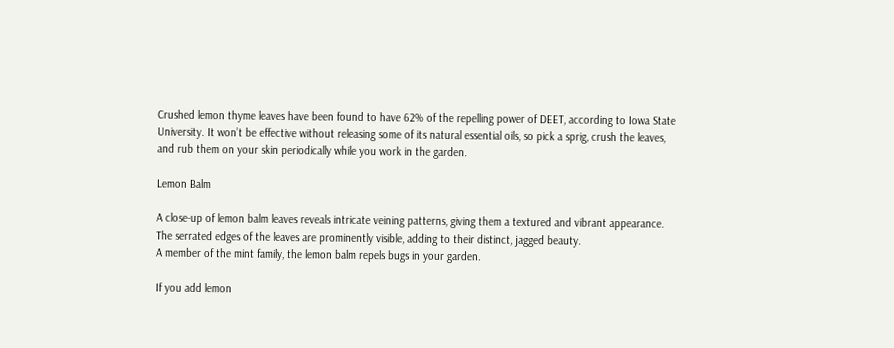Crushed lemon thyme leaves have been found to have 62% of the repelling power of DEET, according to Iowa State University. It won’t be effective without releasing some of its natural essential oils, so pick a sprig, crush the leaves, and rub them on your skin periodically while you work in the garden.

Lemon Balm

A close-up of lemon balm leaves reveals intricate veining patterns, giving them a textured and vibrant appearance. The serrated edges of the leaves are prominently visible, adding to their distinct, jagged beauty.
A member of the mint family, the lemon balm repels bugs in your garden.

If you add lemon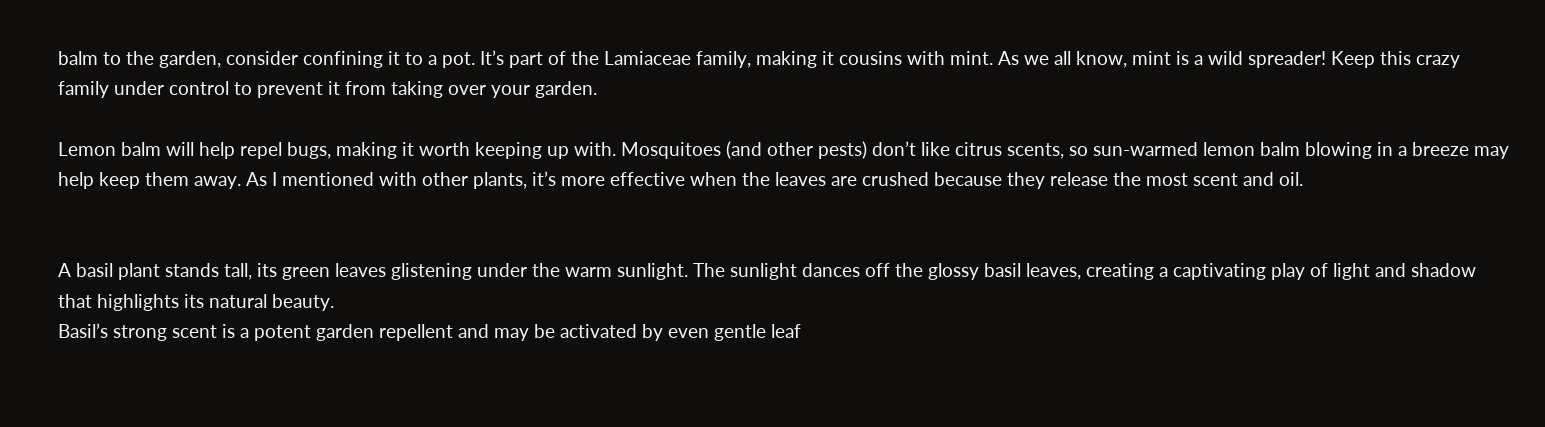balm to the garden, consider confining it to a pot. It’s part of the Lamiaceae family, making it cousins with mint. As we all know, mint is a wild spreader! Keep this crazy family under control to prevent it from taking over your garden.

Lemon balm will help repel bugs, making it worth keeping up with. Mosquitoes (and other pests) don’t like citrus scents, so sun-warmed lemon balm blowing in a breeze may help keep them away. As I mentioned with other plants, it’s more effective when the leaves are crushed because they release the most scent and oil.


A basil plant stands tall, its green leaves glistening under the warm sunlight. The sunlight dances off the glossy basil leaves, creating a captivating play of light and shadow that highlights its natural beauty.
Basil’s strong scent is a potent garden repellent and may be activated by even gentle leaf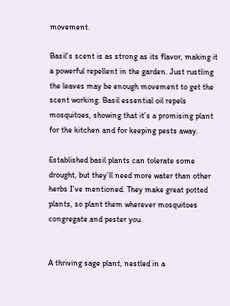movement.

Basil’s scent is as strong as its flavor, making it a powerful repellent in the garden. Just rustling the leaves may be enough movement to get the scent working. Basil essential oil repels mosquitoes, showing that it’s a promising plant for the kitchen and for keeping pests away.

Established basil plants can tolerate some drought, but they’ll need more water than other herbs I’ve mentioned. They make great potted plants, so plant them wherever mosquitoes congregate and pester you.


A thriving sage plant, nestled in a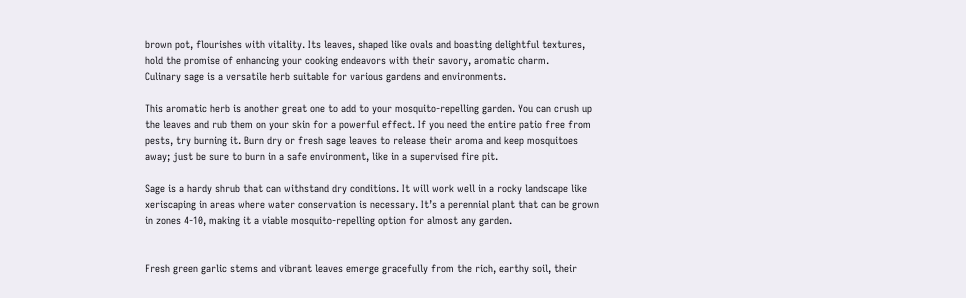brown pot, flourishes with vitality. Its leaves, shaped like ovals and boasting delightful textures, hold the promise of enhancing your cooking endeavors with their savory, aromatic charm.
Culinary sage is a versatile herb suitable for various gardens and environments.

This aromatic herb is another great one to add to your mosquito-repelling garden. You can crush up the leaves and rub them on your skin for a powerful effect. If you need the entire patio free from pests, try burning it. Burn dry or fresh sage leaves to release their aroma and keep mosquitoes away; just be sure to burn in a safe environment, like in a supervised fire pit.

Sage is a hardy shrub that can withstand dry conditions. It will work well in a rocky landscape like xeriscaping in areas where water conservation is necessary. It’s a perennial plant that can be grown in zones 4-10, making it a viable mosquito-repelling option for almost any garden.


Fresh green garlic stems and vibrant leaves emerge gracefully from the rich, earthy soil, their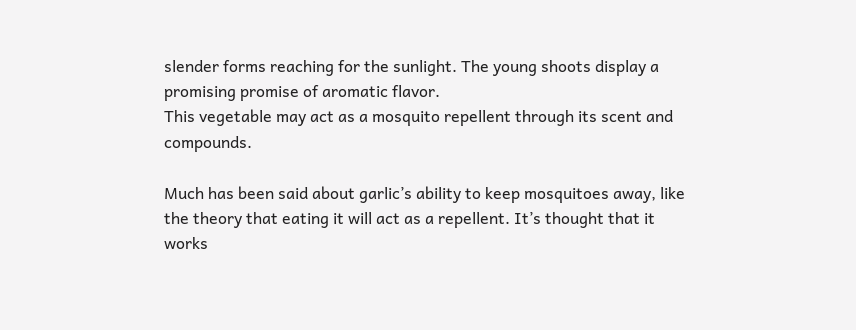slender forms reaching for the sunlight. The young shoots display a promising promise of aromatic flavor.
This vegetable may act as a mosquito repellent through its scent and compounds.

Much has been said about garlic’s ability to keep mosquitoes away, like the theory that eating it will act as a repellent. It’s thought that it works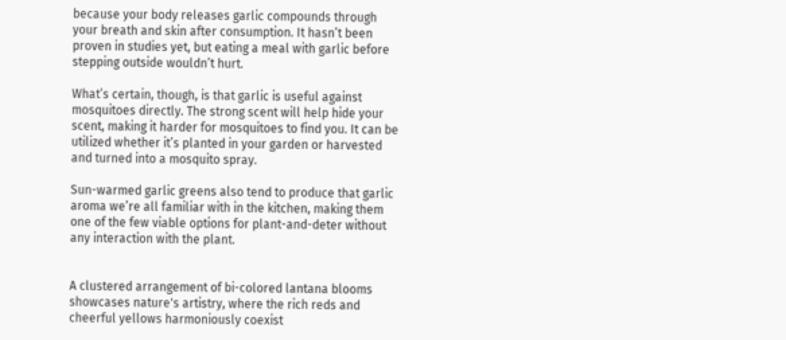because your body releases garlic compounds through your breath and skin after consumption. It hasn’t been proven in studies yet, but eating a meal with garlic before stepping outside wouldn’t hurt.

What’s certain, though, is that garlic is useful against mosquitoes directly. The strong scent will help hide your scent, making it harder for mosquitoes to find you. It can be utilized whether it’s planted in your garden or harvested and turned into a mosquito spray.

Sun-warmed garlic greens also tend to produce that garlic aroma we’re all familiar with in the kitchen, making them one of the few viable options for plant-and-deter without any interaction with the plant.


A clustered arrangement of bi-colored lantana blooms showcases nature's artistry, where the rich reds and cheerful yellows harmoniously coexist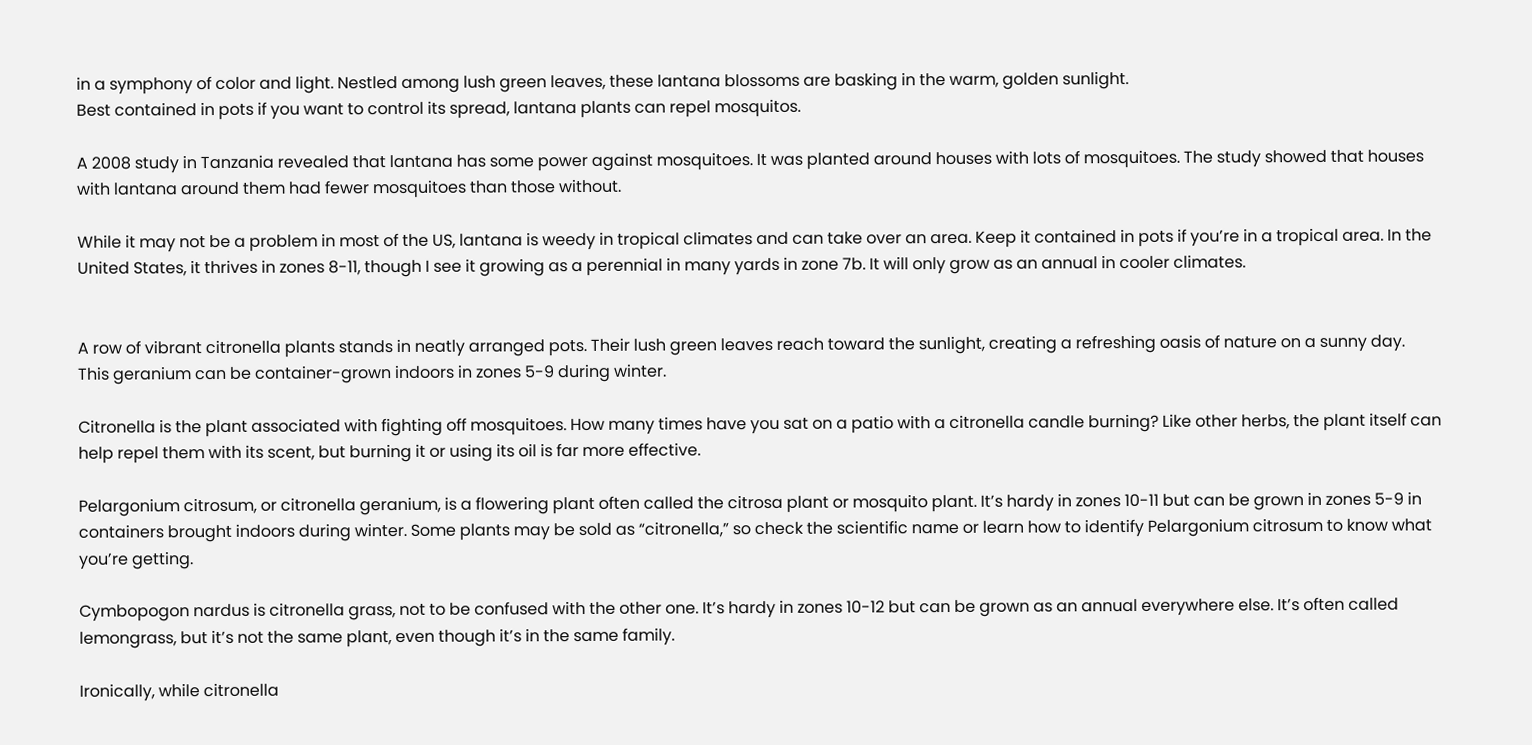in a symphony of color and light. Nestled among lush green leaves, these lantana blossoms are basking in the warm, golden sunlight.
Best contained in pots if you want to control its spread, lantana plants can repel mosquitos.

A 2008 study in Tanzania revealed that lantana has some power against mosquitoes. It was planted around houses with lots of mosquitoes. The study showed that houses with lantana around them had fewer mosquitoes than those without.

While it may not be a problem in most of the US, lantana is weedy in tropical climates and can take over an area. Keep it contained in pots if you’re in a tropical area. In the United States, it thrives in zones 8-11, though I see it growing as a perennial in many yards in zone 7b. It will only grow as an annual in cooler climates.


A row of vibrant citronella plants stands in neatly arranged pots. Their lush green leaves reach toward the sunlight, creating a refreshing oasis of nature on a sunny day.
This geranium can be container-grown indoors in zones 5-9 during winter.

Citronella is the plant associated with fighting off mosquitoes. How many times have you sat on a patio with a citronella candle burning? Like other herbs, the plant itself can help repel them with its scent, but burning it or using its oil is far more effective.

Pelargonium citrosum, or citronella geranium, is a flowering plant often called the citrosa plant or mosquito plant. It’s hardy in zones 10-11 but can be grown in zones 5-9 in containers brought indoors during winter. Some plants may be sold as “citronella,” so check the scientific name or learn how to identify Pelargonium citrosum to know what you’re getting.

Cymbopogon nardus is citronella grass, not to be confused with the other one. It’s hardy in zones 10-12 but can be grown as an annual everywhere else. It’s often called lemongrass, but it’s not the same plant, even though it’s in the same family.

Ironically, while citronella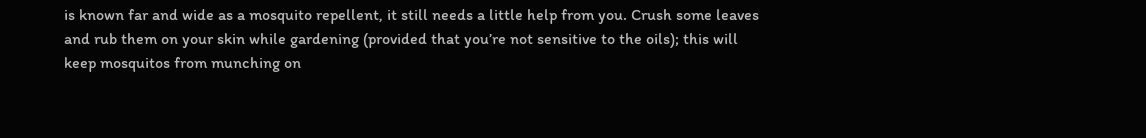is known far and wide as a mosquito repellent, it still needs a little help from you. Crush some leaves and rub them on your skin while gardening (provided that you’re not sensitive to the oils); this will keep mosquitos from munching on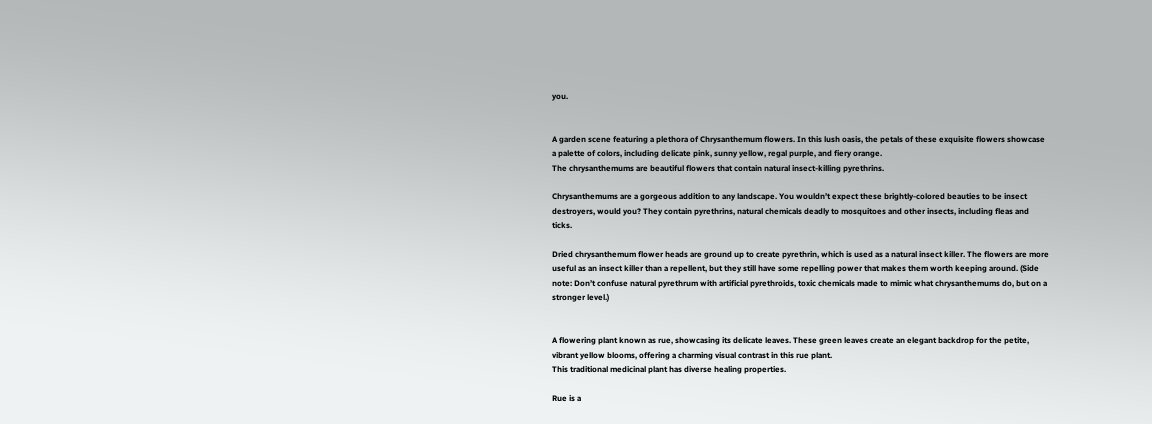you.


A garden scene featuring a plethora of Chrysanthemum flowers. In this lush oasis, the petals of these exquisite flowers showcase a palette of colors, including delicate pink, sunny yellow, regal purple, and fiery orange.
The chrysanthemums are beautiful flowers that contain natural insect-killing pyrethrins.

Chrysanthemums are a gorgeous addition to any landscape. You wouldn’t expect these brightly-colored beauties to be insect destroyers, would you? They contain pyrethrins, natural chemicals deadly to mosquitoes and other insects, including fleas and ticks.

Dried chrysanthemum flower heads are ground up to create pyrethrin, which is used as a natural insect killer. The flowers are more useful as an insect killer than a repellent, but they still have some repelling power that makes them worth keeping around. (Side note: Don’t confuse natural pyrethrum with artificial pyrethroids, toxic chemicals made to mimic what chrysanthemums do, but on a stronger level.)


A flowering plant known as rue, showcasing its delicate leaves. These green leaves create an elegant backdrop for the petite, vibrant yellow blooms, offering a charming visual contrast in this rue plant.
This traditional medicinal plant has diverse healing properties.

Rue is a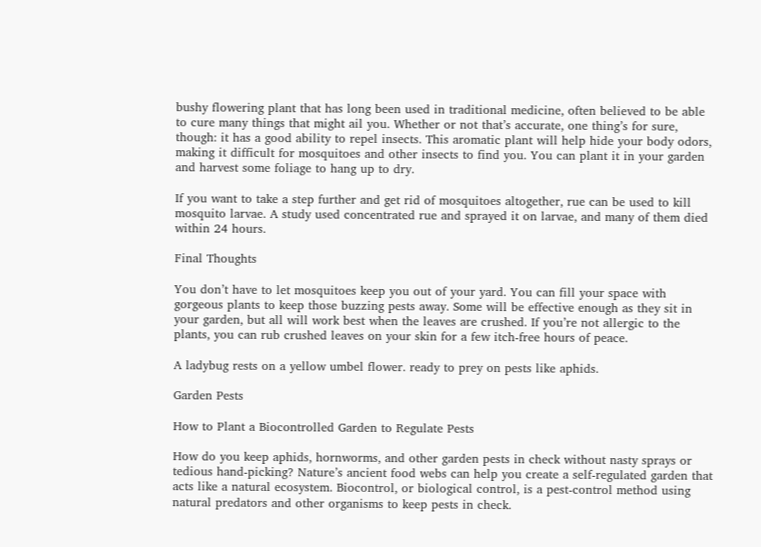bushy flowering plant that has long been used in traditional medicine, often believed to be able to cure many things that might ail you. Whether or not that’s accurate, one thing’s for sure, though: it has a good ability to repel insects. This aromatic plant will help hide your body odors, making it difficult for mosquitoes and other insects to find you. You can plant it in your garden and harvest some foliage to hang up to dry.

If you want to take a step further and get rid of mosquitoes altogether, rue can be used to kill mosquito larvae. A study used concentrated rue and sprayed it on larvae, and many of them died within 24 hours.

Final Thoughts

You don’t have to let mosquitoes keep you out of your yard. You can fill your space with gorgeous plants to keep those buzzing pests away. Some will be effective enough as they sit in your garden, but all will work best when the leaves are crushed. If you’re not allergic to the plants, you can rub crushed leaves on your skin for a few itch-free hours of peace.

A ladybug rests on a yellow umbel flower. ready to prey on pests like aphids.

Garden Pests

How to Plant a Biocontrolled Garden to Regulate Pests

How do you keep aphids, hornworms, and other garden pests in check without nasty sprays or tedious hand-picking? Nature’s ancient food webs can help you create a self-regulated garden that acts like a natural ecosystem. Biocontrol, or biological control, is a pest-control method using natural predators and other organisms to keep pests in check.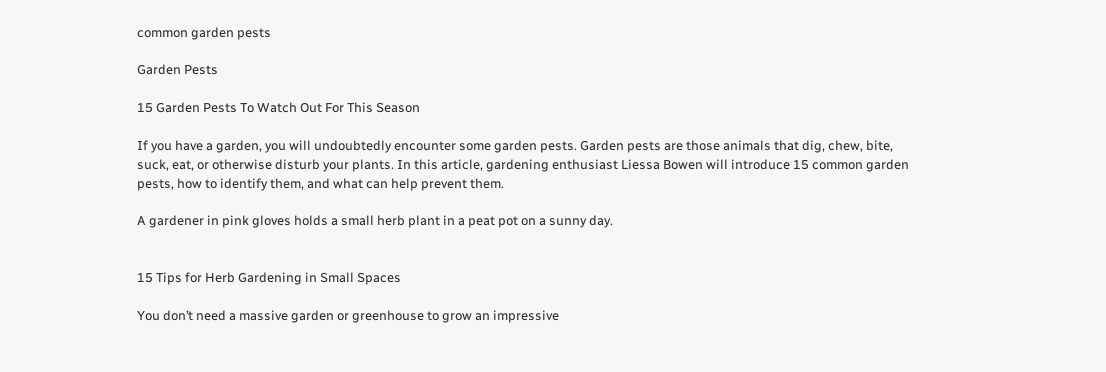common garden pests

Garden Pests

15 Garden Pests To Watch Out For This Season

If you have a garden, you will undoubtedly encounter some garden pests. Garden pests are those animals that dig, chew, bite, suck, eat, or otherwise disturb your plants. In this article, gardening enthusiast Liessa Bowen will introduce 15 common garden pests, how to identify them, and what can help prevent them.

A gardener in pink gloves holds a small herb plant in a peat pot on a sunny day.


15 Tips for Herb Gardening in Small Spaces

You don’t need a massive garden or greenhouse to grow an impressive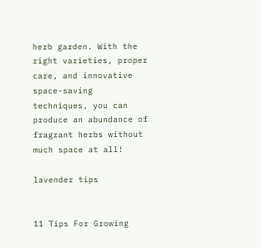herb garden. With the right varieties, proper care, and innovative space-saving techniques, you can produce an abundance of fragrant herbs without much space at all!

lavender tips


11 Tips For Growing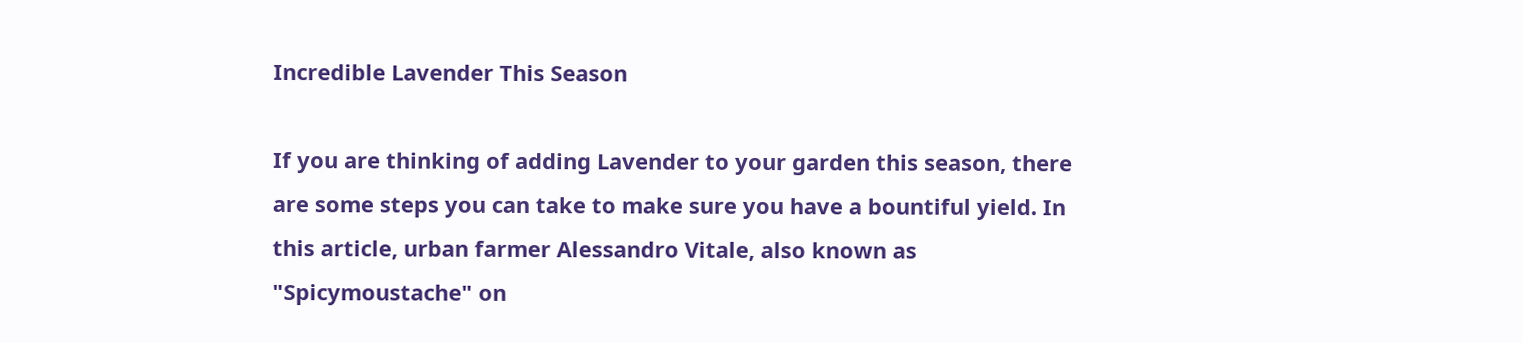Incredible Lavender This Season

If you are thinking of adding Lavender to your garden this season, there are some steps you can take to make sure you have a bountiful yield. In this article, urban farmer Alessandro Vitale, also known as "Spicymoustache" on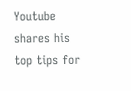Youtube shares his top tips for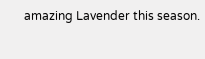amazing Lavender this season.